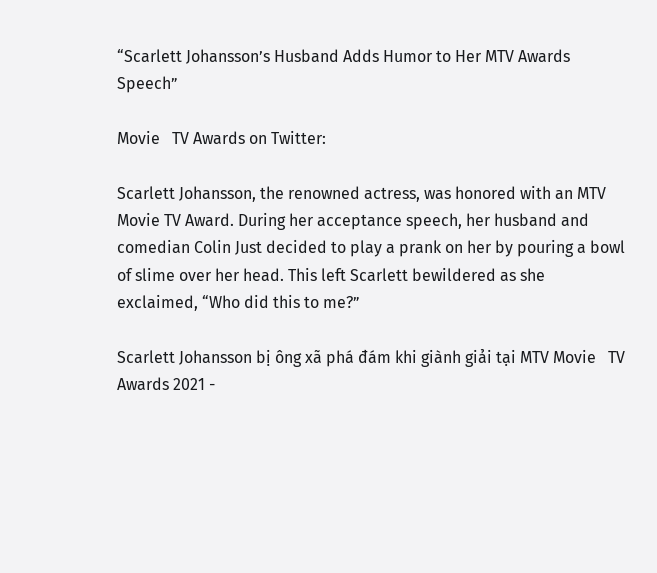“Scarlett Johansson’s Husband Adds Humor to Her MTV Awards Speech”

Movie   TV Awards on Twitter:

Scarlett Johansson, the renowned actress, was honored with an MTV Movie TV Award. During her acceptance speech, her husband and comedian Colin Just decided to play a prank on her by pouring a bowl of slime over her head. This left Scarlett bewildered as she exclaimed, “Who did this to me?”

Scarlett Johansson bị ông xã phá đám khi giành giải tại MTV Movie   TV  Awards 2021 -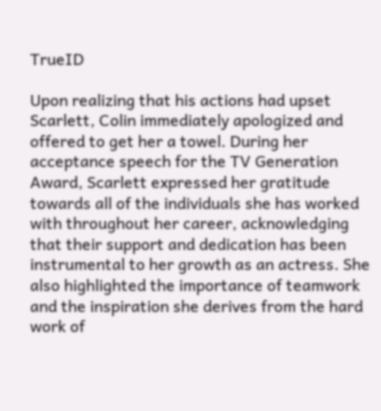TrueID

Upon realizing that his actions had upset Scarlett, Colin immediately apologized and offered to get her a towel. During her acceptance speech for the TV Generation Award, Scarlett expressed her gratitude towards all of the individuals she has worked with throughout her career, acknowledging that their support and dedication has been instrumental to her growth as an actress. She also highlighted the importance of teamwork and the inspiration she derives from the hard work of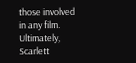those involved in any film. Ultimately, Scarlett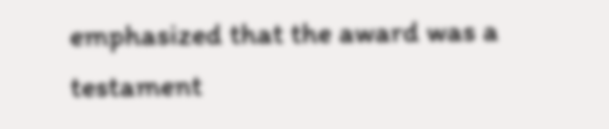emphasized that the award was a testament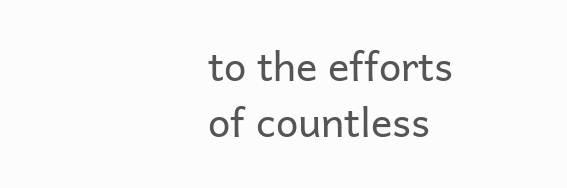to the efforts of countless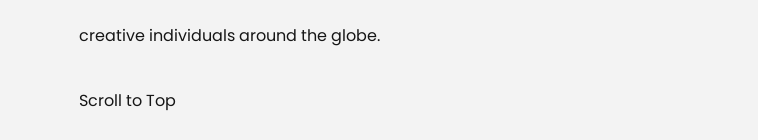creative individuals around the globe.

Scroll to Top